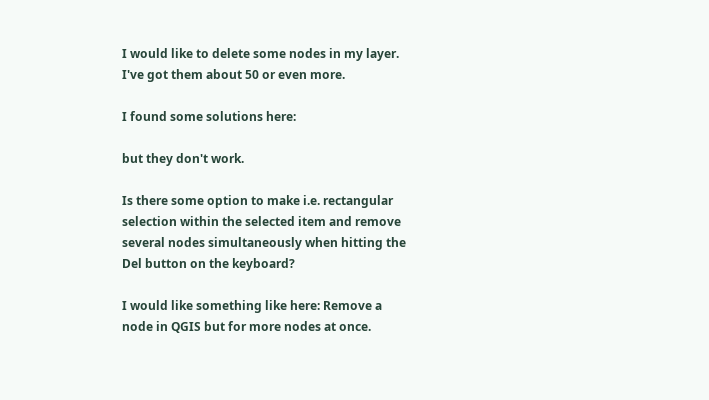I would like to delete some nodes in my layer. I've got them about 50 or even more.

I found some solutions here:

but they don't work.

Is there some option to make i.e. rectangular selection within the selected item and remove several nodes simultaneously when hitting the Del button on the keyboard?

I would like something like here: Remove a node in QGIS but for more nodes at once.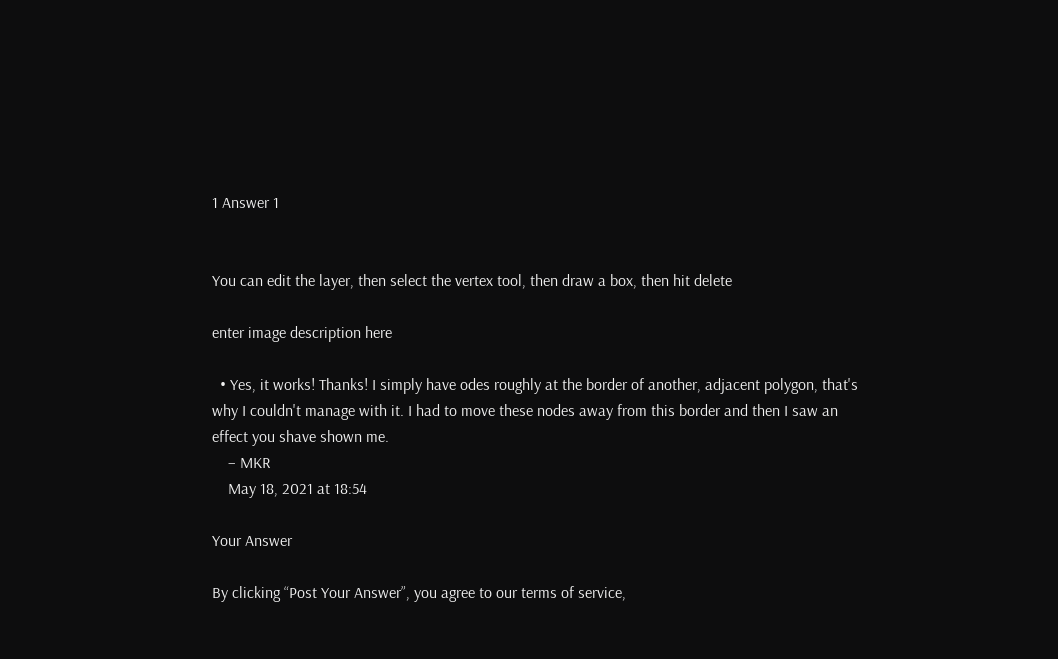1 Answer 1


You can edit the layer, then select the vertex tool, then draw a box, then hit delete

enter image description here

  • Yes, it works! Thanks! I simply have odes roughly at the border of another, adjacent polygon, that's why I couldn't manage with it. I had to move these nodes away from this border and then I saw an effect you shave shown me.
    – MKR
    May 18, 2021 at 18:54

Your Answer

By clicking “Post Your Answer”, you agree to our terms of service,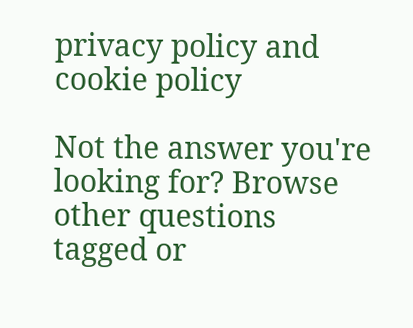privacy policy and cookie policy

Not the answer you're looking for? Browse other questions tagged or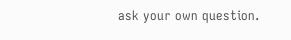ask your own question.